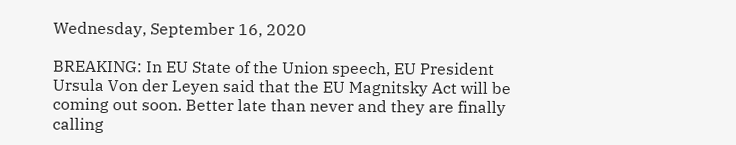Wednesday, September 16, 2020

BREAKING: In EU State of the Union speech, EU President Ursula Von der Leyen said that the EU Magnitsky Act will be coming out soon. Better late than never and they are finally calling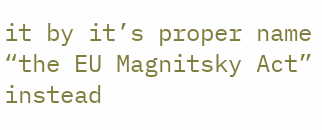it by it’s proper name “the EU Magnitsky Act” instead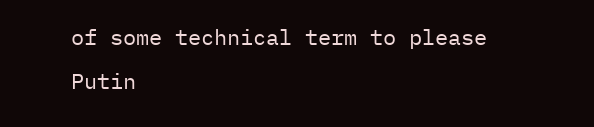of some technical term to please Putin